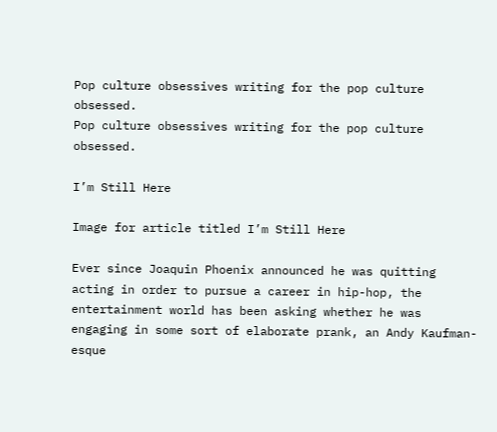Pop culture obsessives writing for the pop culture obsessed.
Pop culture obsessives writing for the pop culture obsessed.

I’m Still Here

Image for article titled I’m Still Here

Ever since Joaquin Phoenix announced he was quitting acting in order to pursue a career in hip-hop, the entertainment world has been asking whether he was engaging in some sort of elaborate prank, an Andy Kaufman-esque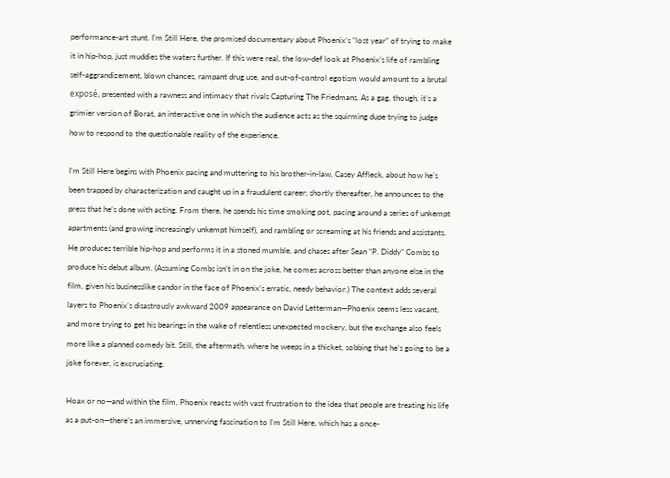performance-art stunt. I’m Still Here, the promised documentary about Phoenix’s “lost year” of trying to make it in hip-hop, just muddies the waters further. If this were real, the low-def look at Phoenix’s life of rambling self-aggrandizement, blown chances, rampant drug use, and out-of-control egotism would amount to a brutal exposé, presented with a rawness and intimacy that rivals Capturing The Friedmans. As a gag, though, it’s a grimier version of Borat, an interactive one in which the audience acts as the squirming dupe trying to judge how to respond to the questionable reality of the experience.

I’m Still Here begins with Phoenix pacing and muttering to his brother-in-law, Casey Affleck, about how he’s been trapped by characterization and caught up in a fraudulent career; shortly thereafter, he announces to the press that he’s done with acting. From there, he spends his time smoking pot, pacing around a series of unkempt apartments (and growing increasingly unkempt himself), and rambling or screaming at his friends and assistants. He produces terrible hip-hop and performs it in a stoned mumble, and chases after Sean “P. Diddy” Combs to produce his debut album. (Assuming Combs isn’t in on the joke, he comes across better than anyone else in the film, given his businesslike candor in the face of Phoenix’s erratic, needy behavior.) The context adds several layers to Phoenix’s disastrously awkward 2009 appearance on David Letterman—Phoenix seems less vacant, and more trying to get his bearings in the wake of relentless unexpected mockery, but the exchange also feels more like a planned comedy bit. Still, the aftermath, where he weeps in a thicket, sobbing that he’s going to be a joke forever, is excruciating.

Hoax or no—and within the film, Phoenix reacts with vast frustration to the idea that people are treating his life as a put-on—there’s an immersive, unnerving fascination to I’m Still Here, which has a once-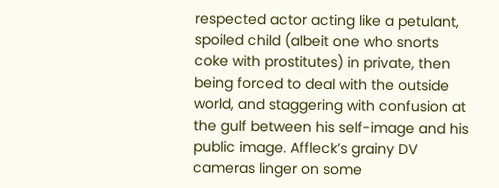respected actor acting like a petulant, spoiled child (albeit one who snorts coke with prostitutes) in private, then being forced to deal with the outside world, and staggering with confusion at the gulf between his self-image and his public image. Affleck’s grainy DV cameras linger on some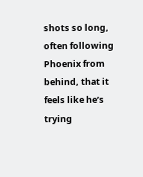shots so long, often following Phoenix from behind, that it feels like he’s trying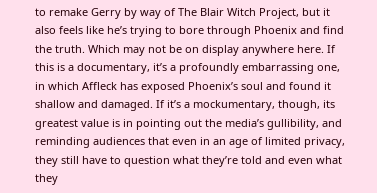to remake Gerry by way of The Blair Witch Project, but it also feels like he’s trying to bore through Phoenix and find the truth. Which may not be on display anywhere here. If this is a documentary, it’s a profoundly embarrassing one, in which Affleck has exposed Phoenix’s soul and found it shallow and damaged. If it’s a mockumentary, though, its greatest value is in pointing out the media’s gullibility, and reminding audiences that even in an age of limited privacy, they still have to question what they’re told and even what they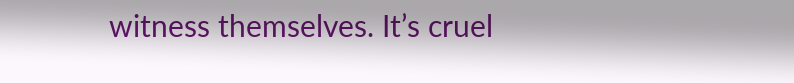witness themselves. It’s cruel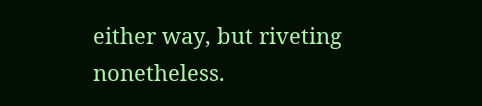either way, but riveting nonetheless.